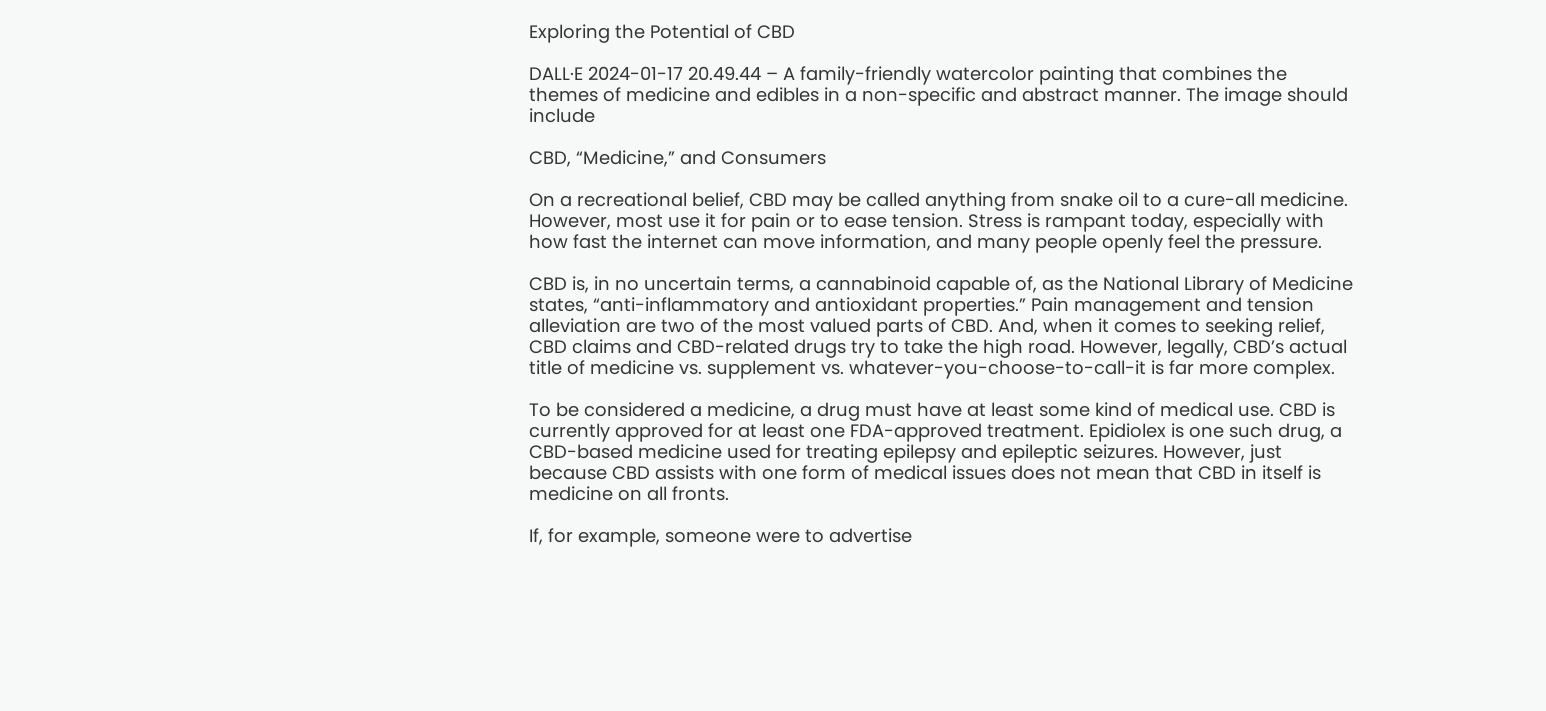Exploring the Potential of CBD

DALL·E 2024-01-17 20.49.44 – A family-friendly watercolor painting that combines the themes of medicine and edibles in a non-specific and abstract manner. The image should include

CBD, “Medicine,” and Consumers

On a recreational belief, CBD may be called anything from snake oil to a cure-all medicine. However, most use it for pain or to ease tension. Stress is rampant today, especially with how fast the internet can move information, and many people openly feel the pressure.

CBD is, in no uncertain terms, a cannabinoid capable of, as the National Library of Medicine states, “anti-inflammatory and antioxidant properties.” Pain management and tension alleviation are two of the most valued parts of CBD. And, when it comes to seeking relief, CBD claims and CBD-related drugs try to take the high road. However, legally, CBD’s actual title of medicine vs. supplement vs. whatever-you-choose-to-call-it is far more complex.

To be considered a medicine, a drug must have at least some kind of medical use. CBD is currently approved for at least one FDA-approved treatment. Epidiolex is one such drug, a CBD-based medicine used for treating epilepsy and epileptic seizures. However, just because CBD assists with one form of medical issues does not mean that CBD in itself is medicine on all fronts.

If, for example, someone were to advertise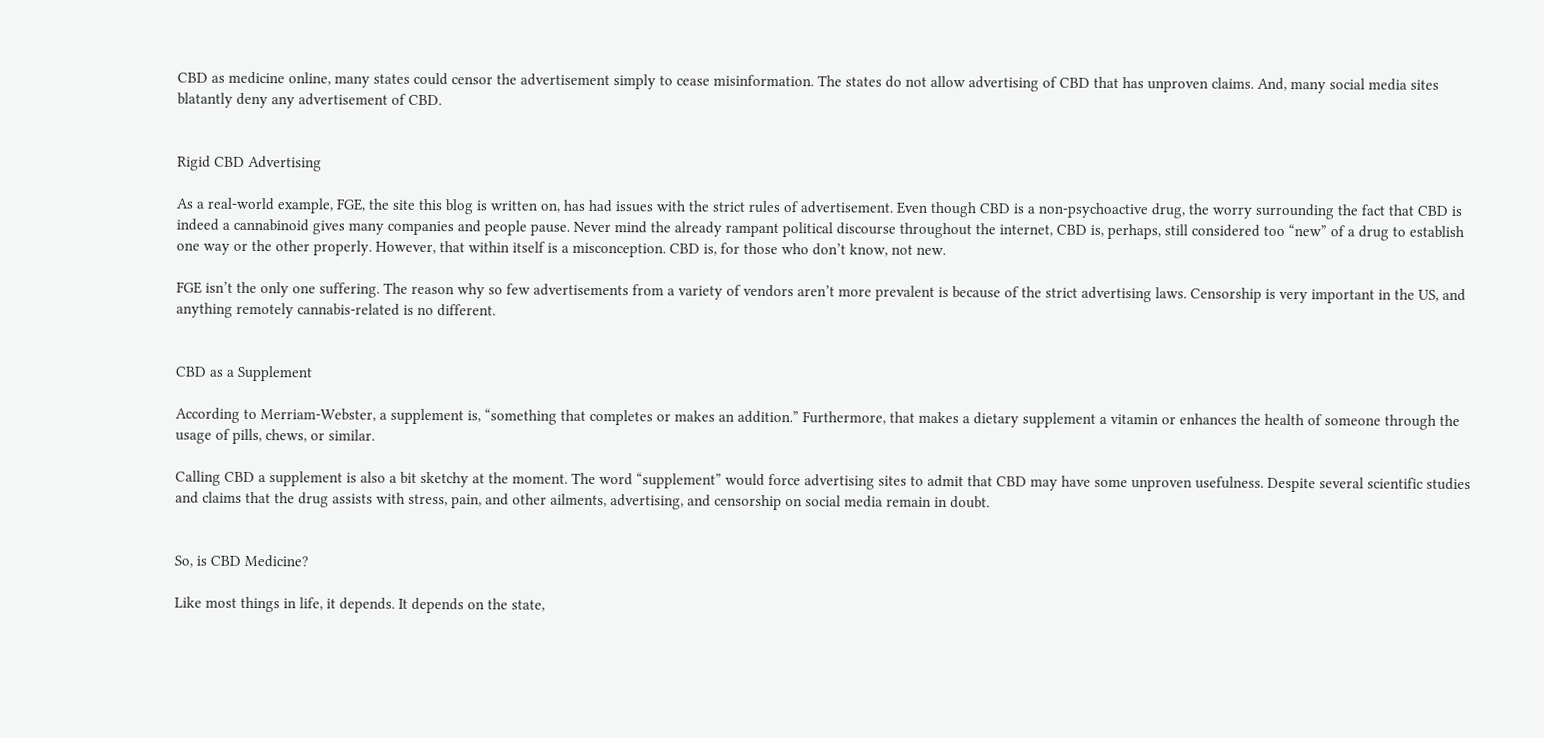CBD as medicine online, many states could censor the advertisement simply to cease misinformation. The states do not allow advertising of CBD that has unproven claims. And, many social media sites blatantly deny any advertisement of CBD.


Rigid CBD Advertising

As a real-world example, FGE, the site this blog is written on, has had issues with the strict rules of advertisement. Even though CBD is a non-psychoactive drug, the worry surrounding the fact that CBD is indeed a cannabinoid gives many companies and people pause. Never mind the already rampant political discourse throughout the internet, CBD is, perhaps, still considered too “new” of a drug to establish one way or the other properly. However, that within itself is a misconception. CBD is, for those who don’t know, not new.

FGE isn’t the only one suffering. The reason why so few advertisements from a variety of vendors aren’t more prevalent is because of the strict advertising laws. Censorship is very important in the US, and anything remotely cannabis-related is no different.


CBD as a Supplement

According to Merriam-Webster, a supplement is, “something that completes or makes an addition.” Furthermore, that makes a dietary supplement a vitamin or enhances the health of someone through the usage of pills, chews, or similar.

Calling CBD a supplement is also a bit sketchy at the moment. The word “supplement” would force advertising sites to admit that CBD may have some unproven usefulness. Despite several scientific studies and claims that the drug assists with stress, pain, and other ailments, advertising, and censorship on social media remain in doubt.


So, is CBD Medicine?

Like most things in life, it depends. It depends on the state,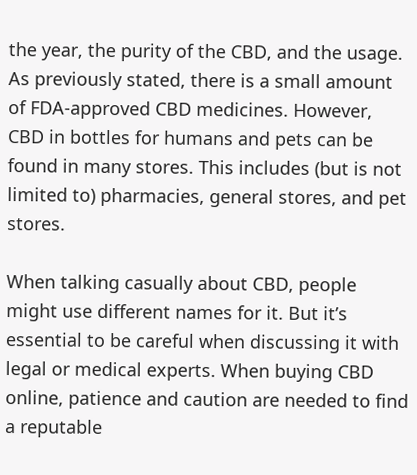the year, the purity of the CBD, and the usage. As previously stated, there is a small amount of FDA-approved CBD medicines. However, CBD in bottles for humans and pets can be found in many stores. This includes (but is not limited to) pharmacies, general stores, and pet stores.

When talking casually about CBD, people might use different names for it. But it’s essential to be careful when discussing it with legal or medical experts. When buying CBD online, patience and caution are needed to find a reputable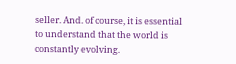seller. And. of course, it is essential to understand that the world is constantly evolving.